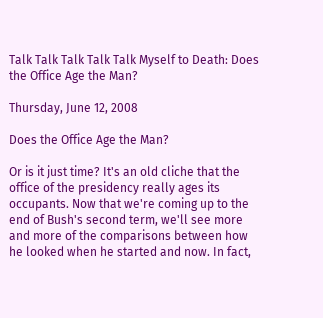Talk Talk Talk Talk Talk Myself to Death: Does the Office Age the Man?

Thursday, June 12, 2008

Does the Office Age the Man?

Or is it just time? It's an old cliche that the office of the presidency really ages its occupants. Now that we're coming up to the end of Bush's second term, we'll see more and more of the comparisons between how he looked when he started and now. In fact,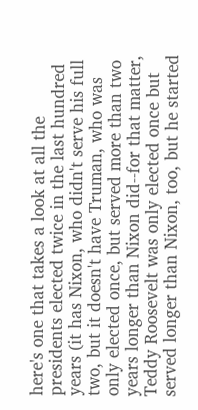here's one that takes a look at all the presidents elected twice in the last hundred years (it has Nixon, who didn't serve his full two, but it doesn't have Truman, who was only elected once, but served more than two years longer than Nixon did--for that matter, Teddy Roosevelt was only elected once but served longer than Nixon, too, but he started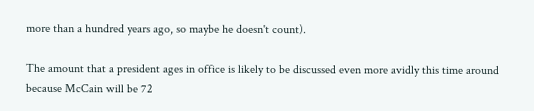more than a hundred years ago, so maybe he doesn't count).

The amount that a president ages in office is likely to be discussed even more avidly this time around because McCain will be 72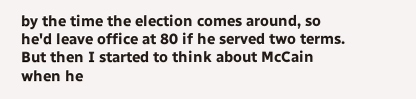by the time the election comes around, so he'd leave office at 80 if he served two terms. But then I started to think about McCain when he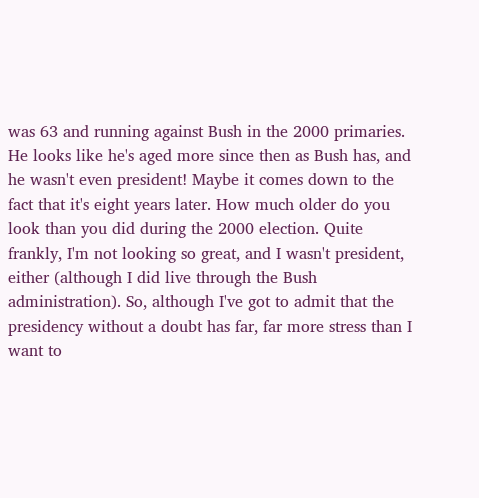was 63 and running against Bush in the 2000 primaries. He looks like he's aged more since then as Bush has, and he wasn't even president! Maybe it comes down to the fact that it's eight years later. How much older do you look than you did during the 2000 election. Quite frankly, I'm not looking so great, and I wasn't president, either (although I did live through the Bush administration). So, although I've got to admit that the presidency without a doubt has far, far more stress than I want to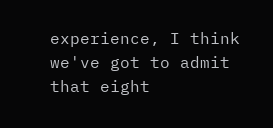experience, I think we've got to admit that eight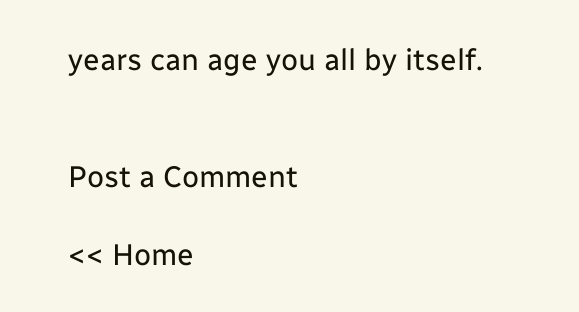years can age you all by itself.


Post a Comment

<< Home